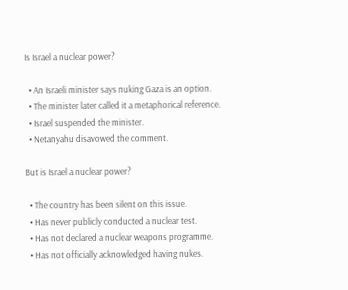Is Israel a nuclear power?

  • An Israeli minister says nuking Gaza is an option.
  • The minister later called it a metaphorical reference.
  • Israel suspended the minister.
  • Netanyahu disavowed the comment.

But is Israel a nuclear power?

  • The country has been silent on this issue.
  • Has never publicly conducted a nuclear test.
  • Has not declared a nuclear weapons programme.
  • Has not officially acknowledged having nukes.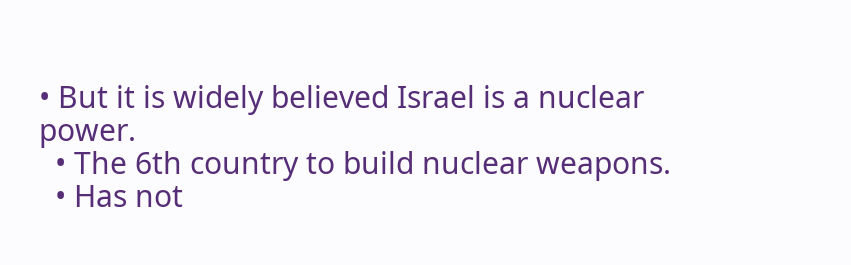• But it is widely believed Israel is a nuclear power.
  • The 6th country to build nuclear weapons.
  • Has not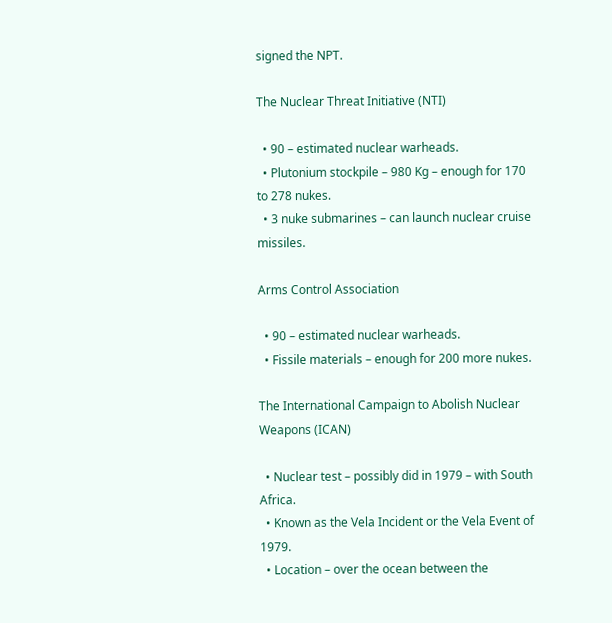signed the NPT.

The Nuclear Threat Initiative (NTI)

  • 90 – estimated nuclear warheads.
  • Plutonium stockpile – 980 Kg – enough for 170 to 278 nukes.
  • 3 nuke submarines – can launch nuclear cruise missiles.

Arms Control Association

  • 90 – estimated nuclear warheads.
  • Fissile materials – enough for 200 more nukes.

The International Campaign to Abolish Nuclear Weapons (ICAN)

  • Nuclear test – possibly did in 1979 – with South Africa.
  • Known as the Vela Incident or the Vela Event of 1979.
  • Location – over the ocean between the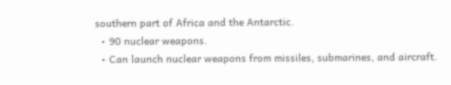southern part of Africa and the Antarctic.
  • 90 nuclear weapons.
  • Can launch nuclear weapons from missiles, submarines, and aircraft.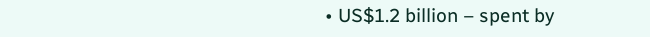• US$1.2 billion – spent by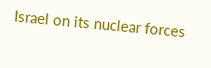Israel on its nuclear forces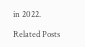in 2022.

Related Posts